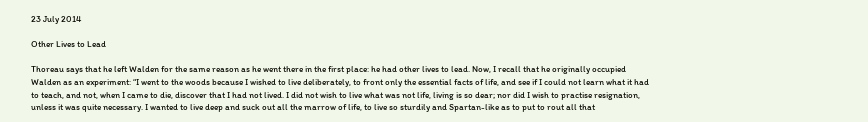23 July 2014

Other Lives to Lead

Thoreau says that he left Walden for the same reason as he went there in the first place: he had other lives to lead. Now, I recall that he originally occupied Walden as an experiment: “I went to the woods because I wished to live deliberately, to front only the essential facts of life, and see if I could not learn what it had to teach, and not, when I came to die, discover that I had not lived. I did not wish to live what was not life, living is so dear; nor did I wish to practise resignation, unless it was quite necessary. I wanted to live deep and suck out all the marrow of life, to live so sturdily and Spartan-like as to put to rout all that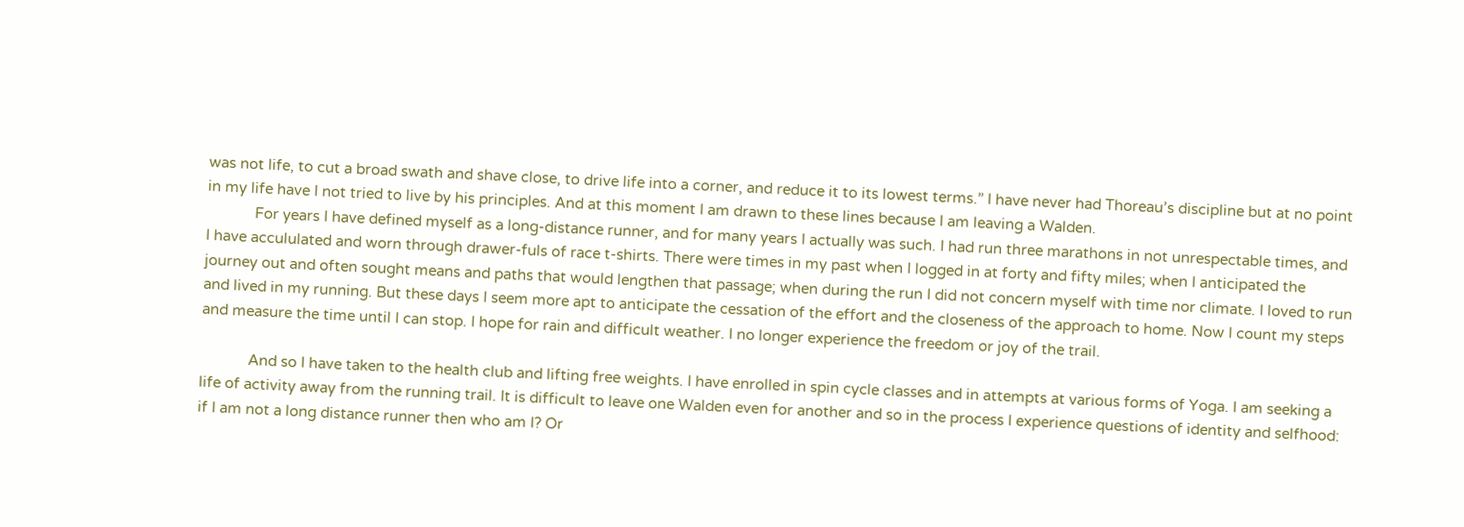was not life, to cut a broad swath and shave close, to drive life into a corner, and reduce it to its lowest terms.” I have never had Thoreau’s discipline but at no point in my life have I not tried to live by his principles. And at this moment I am drawn to these lines because I am leaving a Walden.
            For years I have defined myself as a long-distance runner, and for many years I actually was such. I had run three marathons in not unrespectable times, and I have accululated and worn through drawer-fuls of race t-shirts. There were times in my past when I logged in at forty and fifty miles; when I anticipated the journey out and often sought means and paths that would lengthen that passage; when during the run I did not concern myself with time nor climate. I loved to run and lived in my running. But these days I seem more apt to anticipate the cessation of the effort and the closeness of the approach to home. Now I count my steps and measure the time until I can stop. I hope for rain and difficult weather. I no longer experience the freedom or joy of the trail.

            And so I have taken to the health club and lifting free weights. I have enrolled in spin cycle classes and in attempts at various forms of Yoga. I am seeking a life of activity away from the running trail. It is difficult to leave one Walden even for another and so in the process I experience questions of identity and selfhood: if I am not a long distance runner then who am I? Or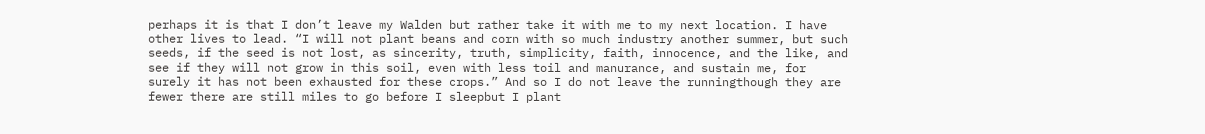perhaps it is that I don’t leave my Walden but rather take it with me to my next location. I have other lives to lead. “I will not plant beans and corn with so much industry another summer, but such seeds, if the seed is not lost, as sincerity, truth, simplicity, faith, innocence, and the like, and see if they will not grow in this soil, even with less toil and manurance, and sustain me, for surely it has not been exhausted for these crops.” And so I do not leave the runningthough they are fewer there are still miles to go before I sleepbut I plant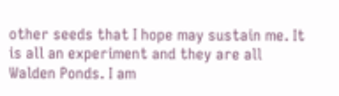other seeds that I hope may sustain me. It is all an experiment and they are all Walden Ponds. I am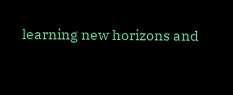learning new horizons and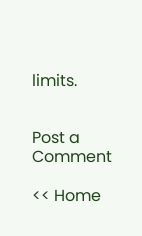limits.


Post a Comment

<< Home